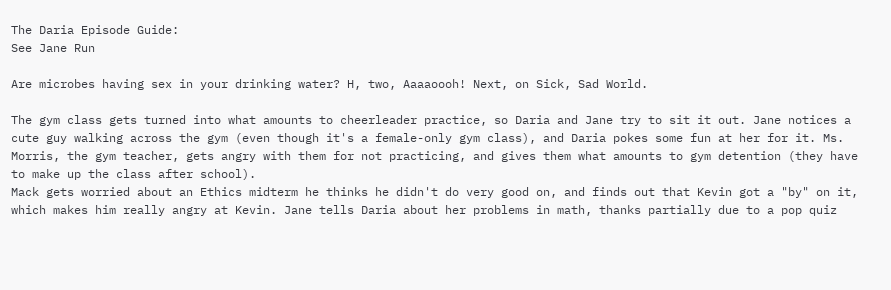The Daria Episode Guide:
See Jane Run

Are microbes having sex in your drinking water? H, two, Aaaaoooh! Next, on Sick, Sad World.

The gym class gets turned into what amounts to cheerleader practice, so Daria and Jane try to sit it out. Jane notices a cute guy walking across the gym (even though it's a female-only gym class), and Daria pokes some fun at her for it. Ms. Morris, the gym teacher, gets angry with them for not practicing, and gives them what amounts to gym detention (they have to make up the class after school).
Mack gets worried about an Ethics midterm he thinks he didn't do very good on, and finds out that Kevin got a "by" on it, which makes him really angry at Kevin. Jane tells Daria about her problems in math, thanks partially due to a pop quiz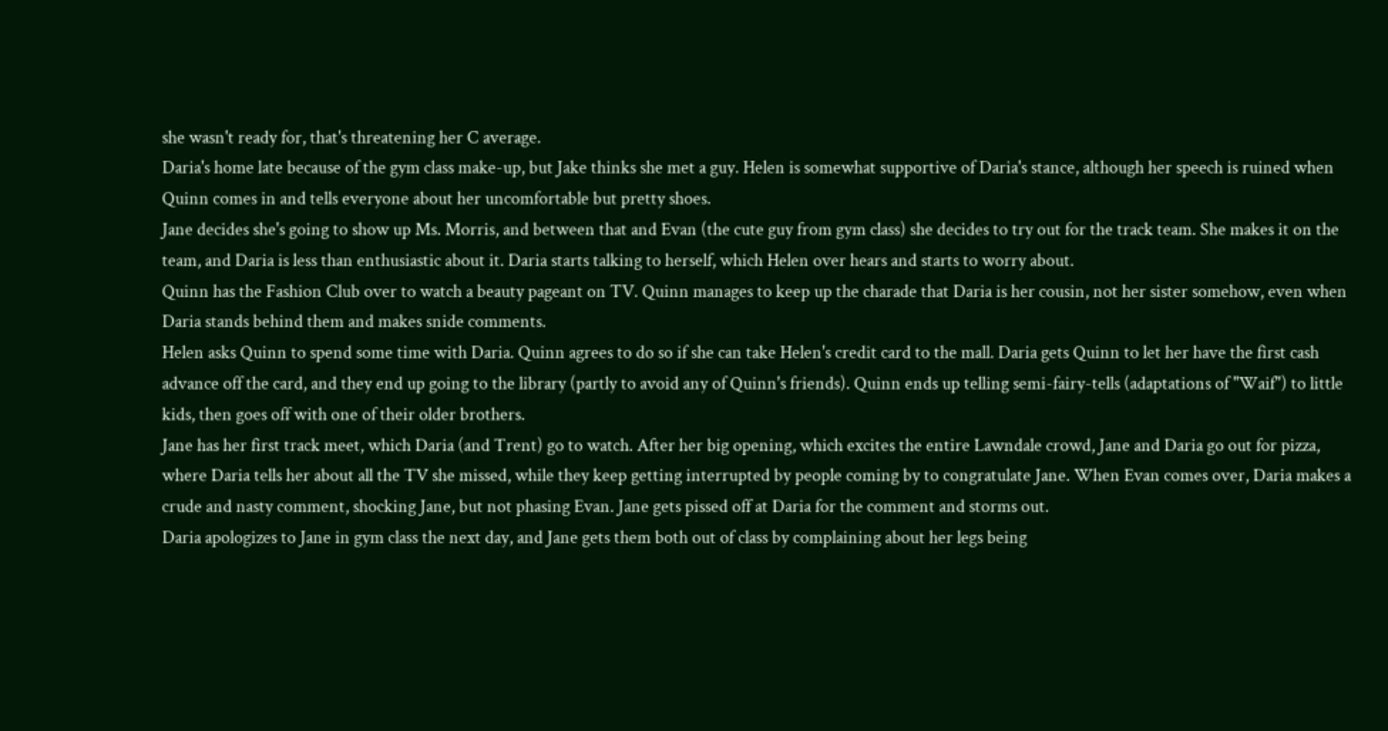she wasn't ready for, that's threatening her C average.
Daria's home late because of the gym class make-up, but Jake thinks she met a guy. Helen is somewhat supportive of Daria's stance, although her speech is ruined when Quinn comes in and tells everyone about her uncomfortable but pretty shoes.
Jane decides she's going to show up Ms. Morris, and between that and Evan (the cute guy from gym class) she decides to try out for the track team. She makes it on the team, and Daria is less than enthusiastic about it. Daria starts talking to herself, which Helen over hears and starts to worry about.
Quinn has the Fashion Club over to watch a beauty pageant on TV. Quinn manages to keep up the charade that Daria is her cousin, not her sister somehow, even when Daria stands behind them and makes snide comments.
Helen asks Quinn to spend some time with Daria. Quinn agrees to do so if she can take Helen's credit card to the mall. Daria gets Quinn to let her have the first cash advance off the card, and they end up going to the library (partly to avoid any of Quinn's friends). Quinn ends up telling semi-fairy-tells (adaptations of "Waif") to little kids, then goes off with one of their older brothers.
Jane has her first track meet, which Daria (and Trent) go to watch. After her big opening, which excites the entire Lawndale crowd, Jane and Daria go out for pizza, where Daria tells her about all the TV she missed, while they keep getting interrupted by people coming by to congratulate Jane. When Evan comes over, Daria makes a crude and nasty comment, shocking Jane, but not phasing Evan. Jane gets pissed off at Daria for the comment and storms out.
Daria apologizes to Jane in gym class the next day, and Jane gets them both out of class by complaining about her legs being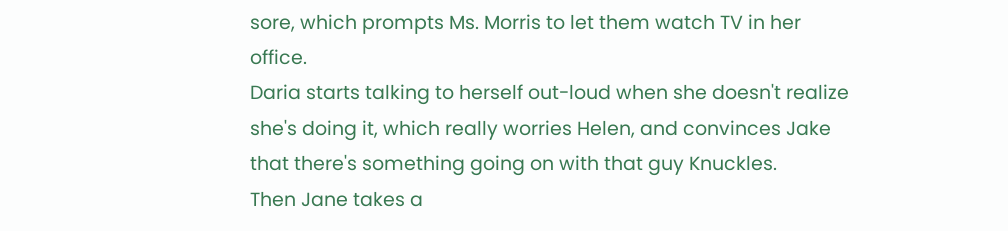sore, which prompts Ms. Morris to let them watch TV in her office.
Daria starts talking to herself out-loud when she doesn't realize she's doing it, which really worries Helen, and convinces Jake that there's something going on with that guy Knuckles.
Then Jane takes a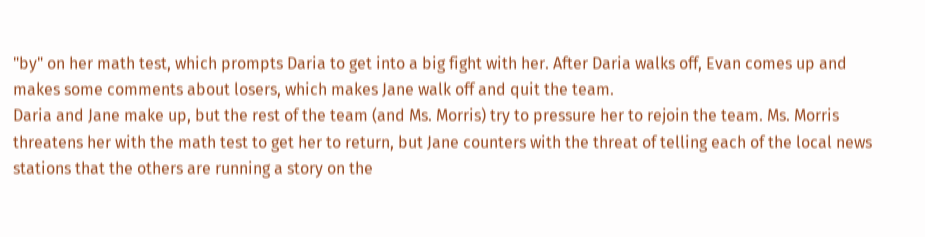"by" on her math test, which prompts Daria to get into a big fight with her. After Daria walks off, Evan comes up and makes some comments about losers, which makes Jane walk off and quit the team.
Daria and Jane make up, but the rest of the team (and Ms. Morris) try to pressure her to rejoin the team. Ms. Morris threatens her with the math test to get her to return, but Jane counters with the threat of telling each of the local news stations that the others are running a story on the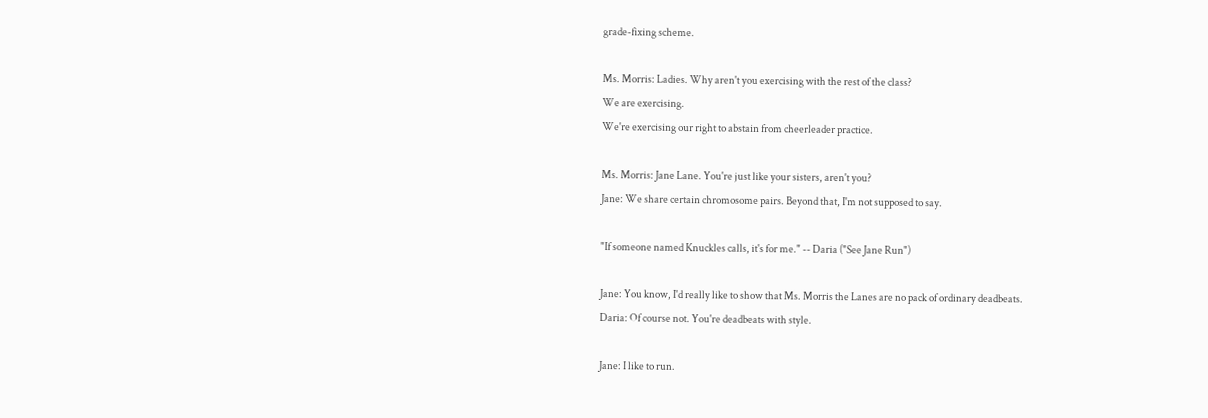grade-fixing scheme.

Ms. Morris: Ladies. Why aren't you exercising with the rest of the class?
We are exercising.
We're exercising our right to abstain from cheerleader practice.

Ms. Morris: Jane Lane. You're just like your sisters, aren't you?
Jane: We share certain chromosome pairs. Beyond that, I'm not supposed to say.

"If someone named Knuckles calls, it's for me." -- Daria ("See Jane Run")

Jane: You know, I'd really like to show that Ms. Morris the Lanes are no pack of ordinary deadbeats.
Daria: Of course not. You're deadbeats with style.

Jane: I like to run.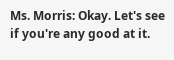Ms. Morris: Okay. Let's see if you're any good at it.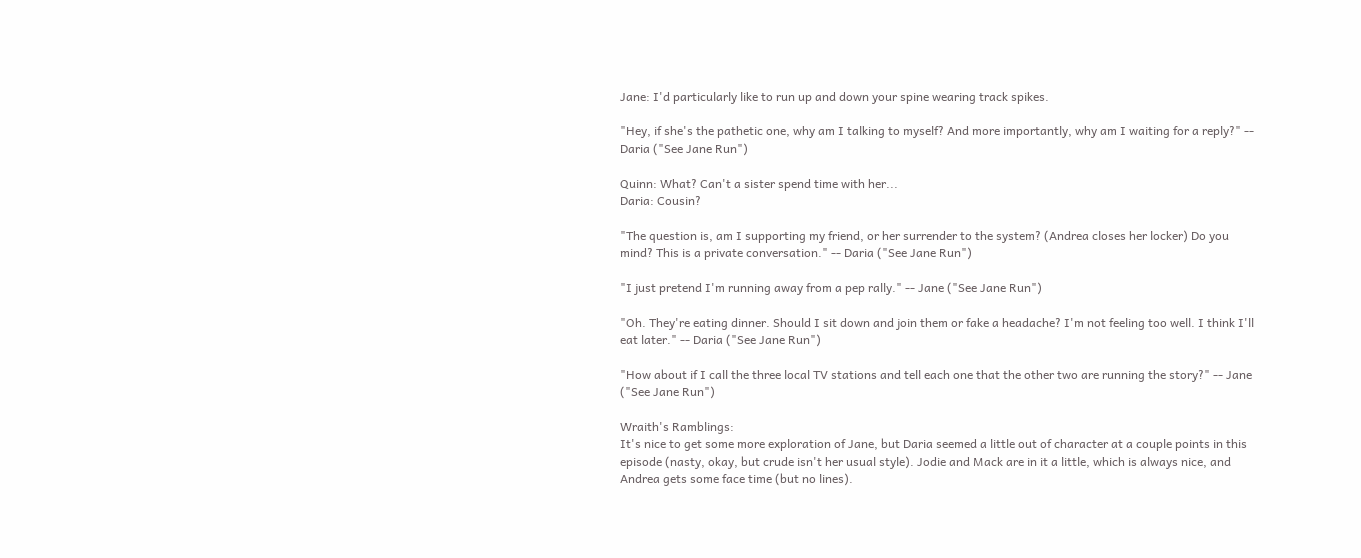Jane: I'd particularly like to run up and down your spine wearing track spikes.

"Hey, if she's the pathetic one, why am I talking to myself? And more importantly, why am I waiting for a reply?" -- Daria ("See Jane Run")

Quinn: What? Can't a sister spend time with her...
Daria: Cousin?

"The question is, am I supporting my friend, or her surrender to the system? (Andrea closes her locker) Do you mind? This is a private conversation." -- Daria ("See Jane Run")

"I just pretend I'm running away from a pep rally." -- Jane ("See Jane Run")

"Oh. They're eating dinner. Should I sit down and join them or fake a headache? I'm not feeling too well. I think I'll eat later." -- Daria ("See Jane Run")

"How about if I call the three local TV stations and tell each one that the other two are running the story?" -- Jane ("See Jane Run")

Wraith's Ramblings:
It's nice to get some more exploration of Jane, but Daria seemed a little out of character at a couple points in this episode (nasty, okay, but crude isn't her usual style). Jodie and Mack are in it a little, which is always nice, and Andrea gets some face time (but no lines).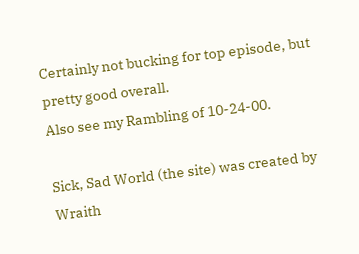Certainly not bucking for top episode, but pretty good overall.
Also see my Rambling of 10-24-00.

Sick, Sad World (the site) was created by Wraith